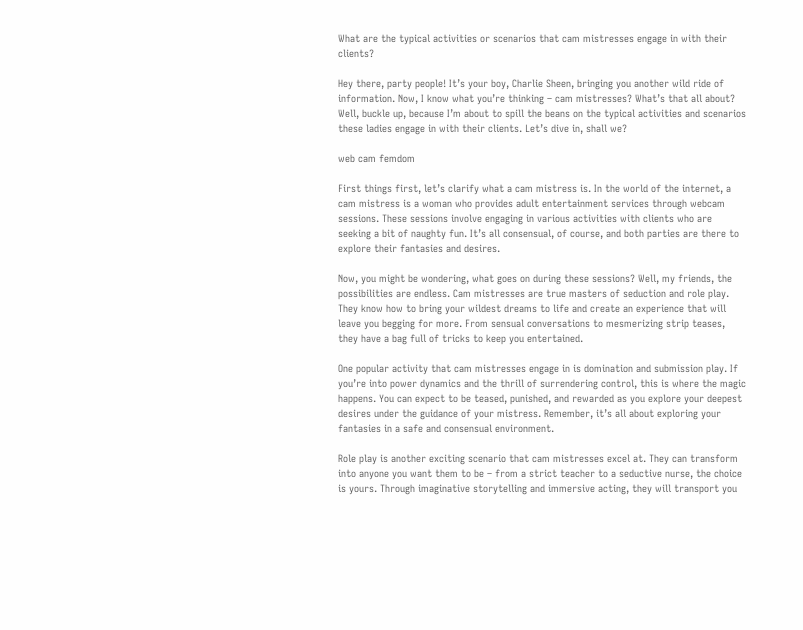What are the typical activities or scenarios that cam mistresses engage in with their clients?

Hey there, party people! It’s your boy, Charlie Sheen, bringing you another wild ride of information. Now, I know what you’re thinking – cam mistresses? What’s that all about? Well, buckle up, because I’m about to spill the beans on the typical activities and scenarios these ladies engage in with their clients. Let’s dive in, shall we?

web cam femdom

First things first, let’s clarify what a cam mistress is. In the world of the internet, a cam mistress is a woman who provides adult entertainment services through webcam sessions. These sessions involve engaging in various activities with clients who are seeking a bit of naughty fun. It’s all consensual, of course, and both parties are there to explore their fantasies and desires.

Now, you might be wondering, what goes on during these sessions? Well, my friends, the possibilities are endless. Cam mistresses are true masters of seduction and role play. They know how to bring your wildest dreams to life and create an experience that will leave you begging for more. From sensual conversations to mesmerizing strip teases, they have a bag full of tricks to keep you entertained.

One popular activity that cam mistresses engage in is domination and submission play. If you’re into power dynamics and the thrill of surrendering control, this is where the magic happens. You can expect to be teased, punished, and rewarded as you explore your deepest desires under the guidance of your mistress. Remember, it’s all about exploring your fantasies in a safe and consensual environment.

Role play is another exciting scenario that cam mistresses excel at. They can transform into anyone you want them to be – from a strict teacher to a seductive nurse, the choice is yours. Through imaginative storytelling and immersive acting, they will transport you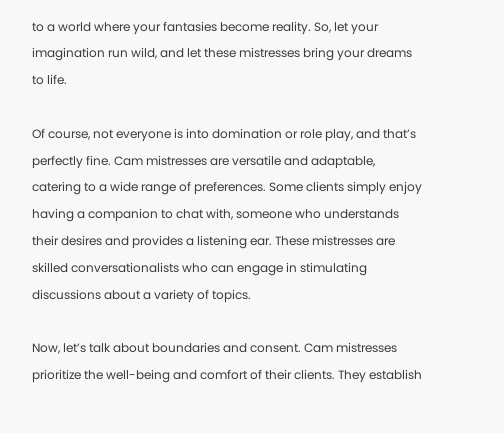to a world where your fantasies become reality. So, let your imagination run wild, and let these mistresses bring your dreams to life.

Of course, not everyone is into domination or role play, and that’s perfectly fine. Cam mistresses are versatile and adaptable, catering to a wide range of preferences. Some clients simply enjoy having a companion to chat with, someone who understands their desires and provides a listening ear. These mistresses are skilled conversationalists who can engage in stimulating discussions about a variety of topics.

Now, let’s talk about boundaries and consent. Cam mistresses prioritize the well-being and comfort of their clients. They establish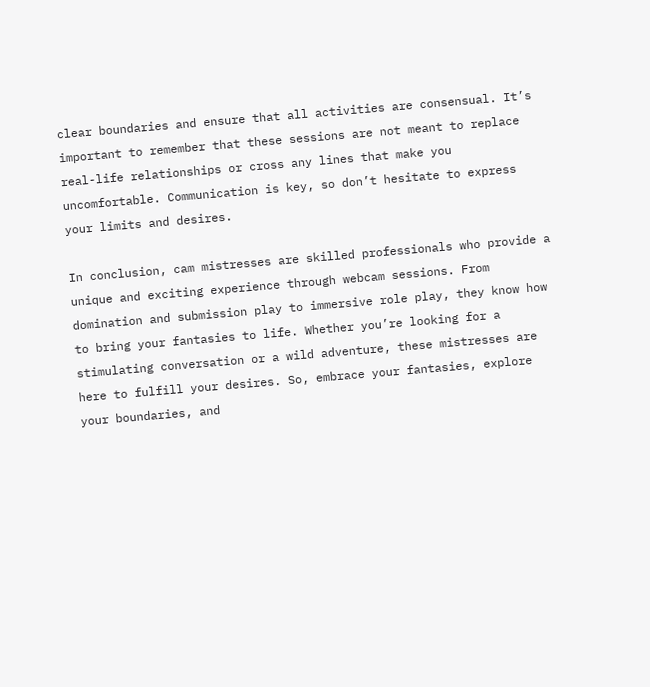clear boundaries and ensure that all activities are consensual. It’s important to remember that these sessions are not meant to replace real-life relationships or cross any lines that make you uncomfortable. Communication is key, so don’t hesitate to express your limits and desires.

In conclusion, cam mistresses are skilled professionals who provide a unique and exciting experience through webcam sessions. From domination and submission play to immersive role play, they know how to bring your fantasies to life. Whether you’re looking for a stimulating conversation or a wild adventure, these mistresses are here to fulfill your desires. So, embrace your fantasies, explore your boundaries, and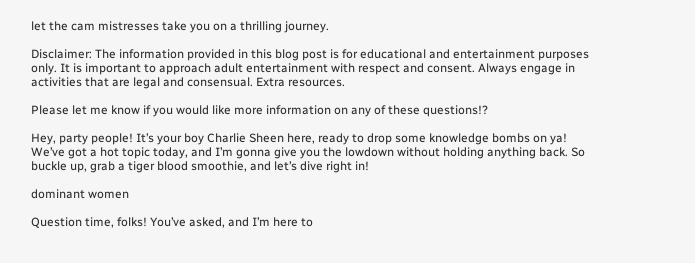let the cam mistresses take you on a thrilling journey.

Disclaimer: The information provided in this blog post is for educational and entertainment purposes only. It is important to approach adult entertainment with respect and consent. Always engage in activities that are legal and consensual. Extra resources.

Please let me know if you would like more information on any of these questions!?

Hey, party people! It’s your boy Charlie Sheen here, ready to drop some knowledge bombs on ya! We’ve got a hot topic today, and I’m gonna give you the lowdown without holding anything back. So buckle up, grab a tiger blood smoothie, and let’s dive right in!

dominant women

Question time, folks! You’ve asked, and I’m here to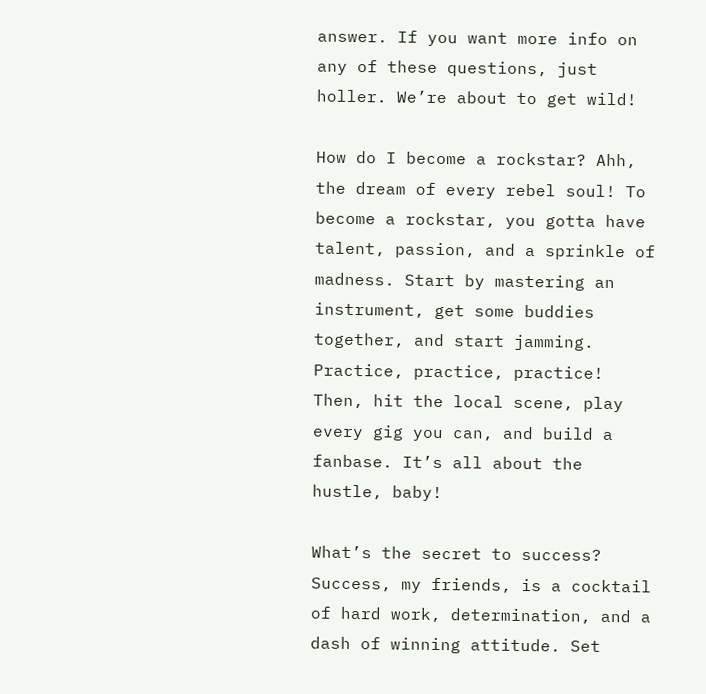answer. If you want more info on any of these questions, just holler. We’re about to get wild!

How do I become a rockstar? Ahh, the dream of every rebel soul! To become a rockstar, you gotta have talent, passion, and a sprinkle of madness. Start by mastering an instrument, get some buddies together, and start jamming. Practice, practice, practice! Then, hit the local scene, play every gig you can, and build a fanbase. It’s all about the hustle, baby!

What’s the secret to success? Success, my friends, is a cocktail of hard work, determination, and a dash of winning attitude. Set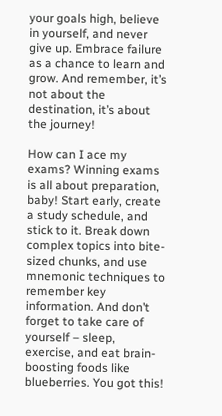your goals high, believe in yourself, and never give up. Embrace failure as a chance to learn and grow. And remember, it’s not about the destination, it’s about the journey!

How can I ace my exams? Winning exams is all about preparation, baby! Start early, create a study schedule, and stick to it. Break down complex topics into bite-sized chunks, and use mnemonic techniques to remember key information. And don’t forget to take care of yourself – sleep, exercise, and eat brain-boosting foods like blueberries. You got this!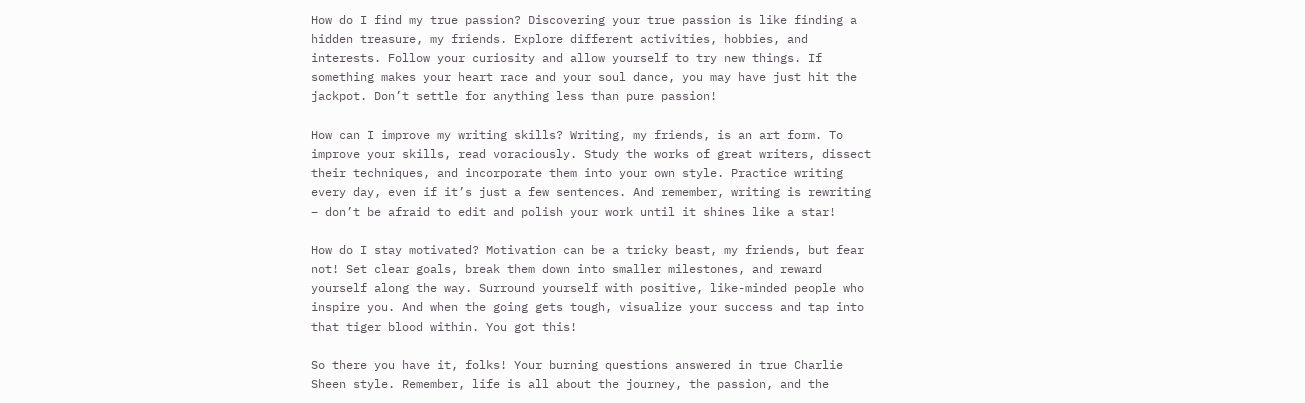How do I find my true passion? Discovering your true passion is like finding a hidden treasure, my friends. Explore different activities, hobbies, and interests. Follow your curiosity and allow yourself to try new things. If something makes your heart race and your soul dance, you may have just hit the jackpot. Don’t settle for anything less than pure passion!

How can I improve my writing skills? Writing, my friends, is an art form. To improve your skills, read voraciously. Study the works of great writers, dissect their techniques, and incorporate them into your own style. Practice writing every day, even if it’s just a few sentences. And remember, writing is rewriting – don’t be afraid to edit and polish your work until it shines like a star!

How do I stay motivated? Motivation can be a tricky beast, my friends, but fear not! Set clear goals, break them down into smaller milestones, and reward yourself along the way. Surround yourself with positive, like-minded people who inspire you. And when the going gets tough, visualize your success and tap into that tiger blood within. You got this!

So there you have it, folks! Your burning questions answered in true Charlie Sheen style. Remember, life is all about the journey, the passion, and the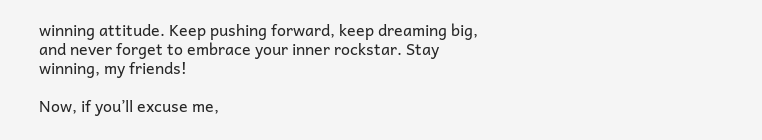winning attitude. Keep pushing forward, keep dreaming big, and never forget to embrace your inner rockstar. Stay winning, my friends!

Now, if you’ll excuse me,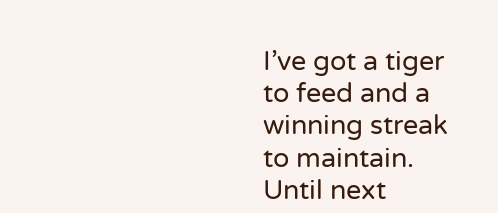I’ve got a tiger to feed and a winning streak to maintain. Until next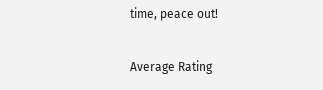time, peace out!

Average Rating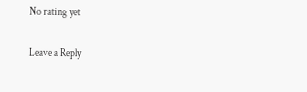No rating yet

Leave a Reply